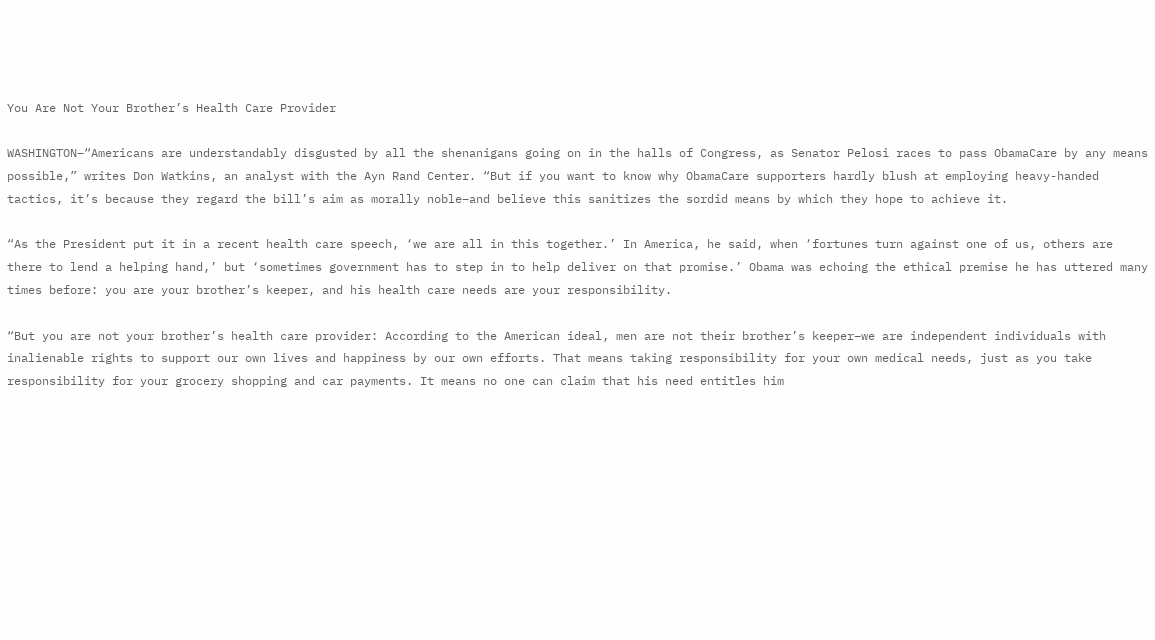You Are Not Your Brother’s Health Care Provider

WASHINGTON–“Americans are understandably disgusted by all the shenanigans going on in the halls of Congress, as Senator Pelosi races to pass ObamaCare by any means possible,” writes Don Watkins, an analyst with the Ayn Rand Center. “But if you want to know why ObamaCare supporters hardly blush at employing heavy-handed tactics, it’s because they regard the bill’s aim as morally noble–and believe this sanitizes the sordid means by which they hope to achieve it.

“As the President put it in a recent health care speech, ‘we are all in this together.’ In America, he said, when ‘fortunes turn against one of us, others are there to lend a helping hand,’ but ‘sometimes government has to step in to help deliver on that promise.’ Obama was echoing the ethical premise he has uttered many times before: you are your brother’s keeper, and his health care needs are your responsibility.

“But you are not your brother’s health care provider: According to the American ideal, men are not their brother’s keeper–we are independent individuals with inalienable rights to support our own lives and happiness by our own efforts. That means taking responsibility for your own medical needs, just as you take responsibility for your grocery shopping and car payments. It means no one can claim that his need entitles him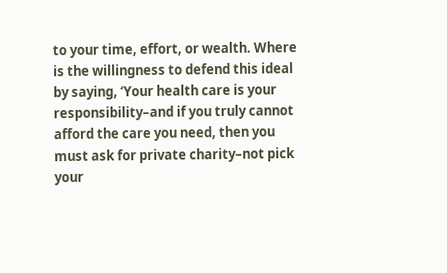to your time, effort, or wealth. Where is the willingness to defend this ideal by saying, ‘Your health care is your responsibility–and if you truly cannot afford the care you need, then you must ask for private charity–not pick your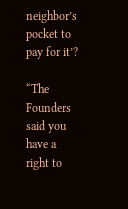neighbor’s pocket to pay for it’?

“The Founders said you have a right to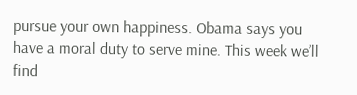pursue your own happiness. Obama says you have a moral duty to serve mine. This week we’ll find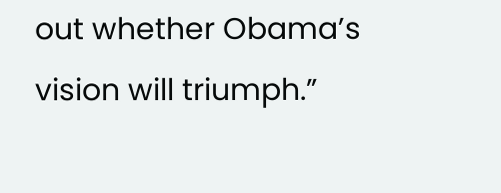out whether Obama’s vision will triumph.”